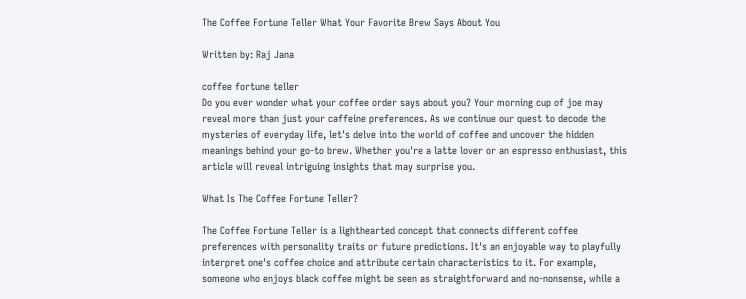The Coffee Fortune Teller What Your Favorite Brew Says About You

Written by: Raj Jana

coffee fortune teller
Do you ever wonder what your coffee order says about you? Your morning cup of joe may reveal more than just your caffeine preferences. As we continue our quest to decode the mysteries of everyday life, let's delve into the world of coffee and uncover the hidden meanings behind your go-to brew. Whether you're a latte lover or an espresso enthusiast, this article will reveal intriguing insights that may surprise you.

What Is The Coffee Fortune Teller?

The Coffee Fortune Teller is a lighthearted concept that connects different coffee preferences with personality traits or future predictions. It's an enjoyable way to playfully interpret one's coffee choice and attribute certain characteristics to it. For example, someone who enjoys black coffee might be seen as straightforward and no-nonsense, while a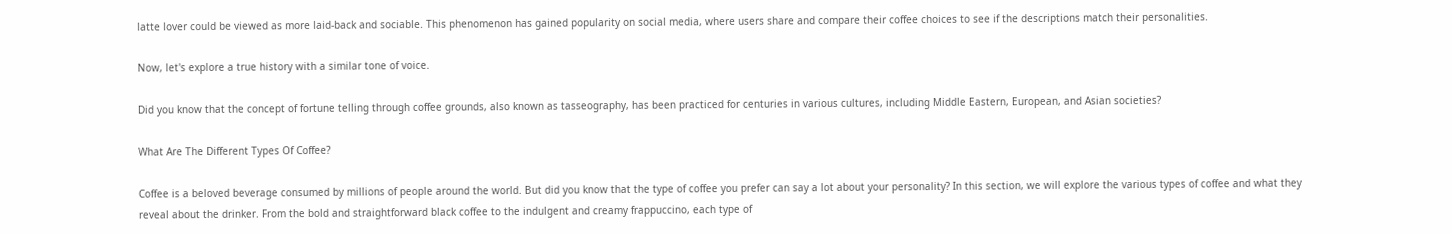latte lover could be viewed as more laid-back and sociable. This phenomenon has gained popularity on social media, where users share and compare their coffee choices to see if the descriptions match their personalities.

Now, let's explore a true history with a similar tone of voice.

Did you know that the concept of fortune telling through coffee grounds, also known as tasseography, has been practiced for centuries in various cultures, including Middle Eastern, European, and Asian societies?

What Are The Different Types Of Coffee?

Coffee is a beloved beverage consumed by millions of people around the world. But did you know that the type of coffee you prefer can say a lot about your personality? In this section, we will explore the various types of coffee and what they reveal about the drinker. From the bold and straightforward black coffee to the indulgent and creamy frappuccino, each type of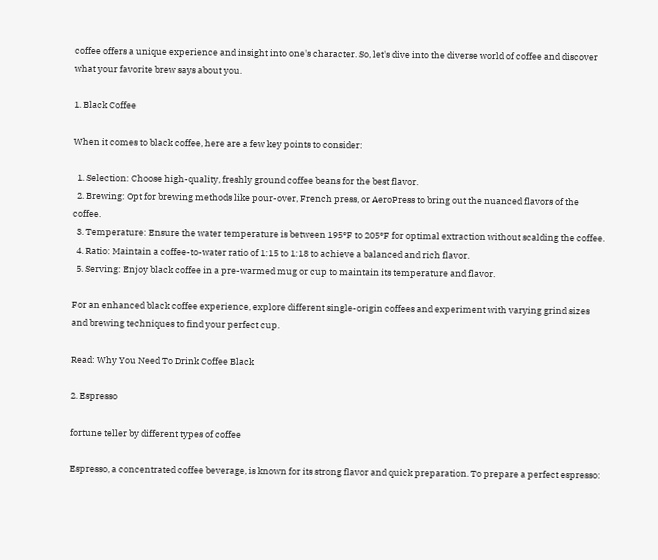coffee offers a unique experience and insight into one's character. So, let's dive into the diverse world of coffee and discover what your favorite brew says about you.

1. Black Coffee

When it comes to black coffee, here are a few key points to consider:

  1. Selection: Choose high-quality, freshly ground coffee beans for the best flavor.
  2. Brewing: Opt for brewing methods like pour-over, French press, or AeroPress to bring out the nuanced flavors of the coffee.
  3. Temperature: Ensure the water temperature is between 195°F to 205°F for optimal extraction without scalding the coffee.
  4. Ratio: Maintain a coffee-to-water ratio of 1:15 to 1:18 to achieve a balanced and rich flavor.
  5. Serving: Enjoy black coffee in a pre-warmed mug or cup to maintain its temperature and flavor.

For an enhanced black coffee experience, explore different single-origin coffees and experiment with varying grind sizes and brewing techniques to find your perfect cup.

Read: Why You Need To Drink Coffee Black

2. Espresso

fortune teller by different types of coffee

Espresso, a concentrated coffee beverage, is known for its strong flavor and quick preparation. To prepare a perfect espresso: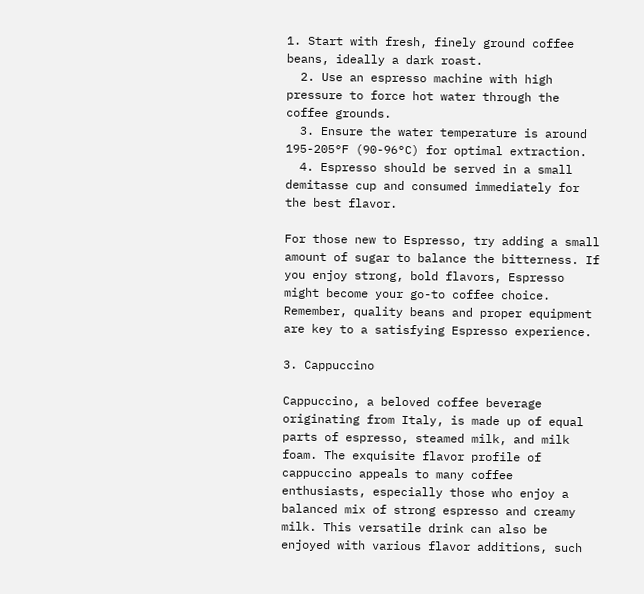1. Start with fresh, finely ground coffee beans, ideally a dark roast.
  2. Use an espresso machine with high pressure to force hot water through the coffee grounds.
  3. Ensure the water temperature is around 195-205°F (90-96°C) for optimal extraction.
  4. Espresso should be served in a small demitasse cup and consumed immediately for the best flavor.

For those new to Espresso, try adding a small amount of sugar to balance the bitterness. If you enjoy strong, bold flavors, Espresso might become your go-to coffee choice. Remember, quality beans and proper equipment are key to a satisfying Espresso experience.

3. Cappuccino

Cappuccino, a beloved coffee beverage originating from Italy, is made up of equal parts of espresso, steamed milk, and milk foam. The exquisite flavor profile of cappuccino appeals to many coffee enthusiasts, especially those who enjoy a balanced mix of strong espresso and creamy milk. This versatile drink can also be enjoyed with various flavor additions, such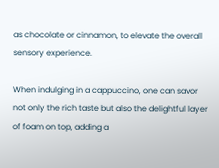as chocolate or cinnamon, to elevate the overall sensory experience.

When indulging in a cappuccino, one can savor not only the rich taste but also the delightful layer of foam on top, adding a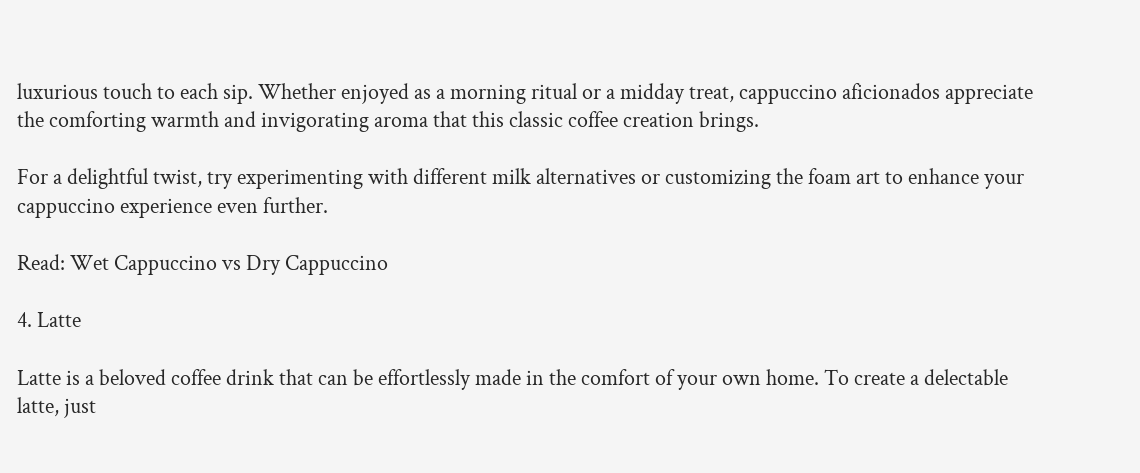luxurious touch to each sip. Whether enjoyed as a morning ritual or a midday treat, cappuccino aficionados appreciate the comforting warmth and invigorating aroma that this classic coffee creation brings.

For a delightful twist, try experimenting with different milk alternatives or customizing the foam art to enhance your cappuccino experience even further.

Read: Wet Cappuccino vs Dry Cappuccino

4. Latte

Latte is a beloved coffee drink that can be effortlessly made in the comfort of your own home. To create a delectable latte, just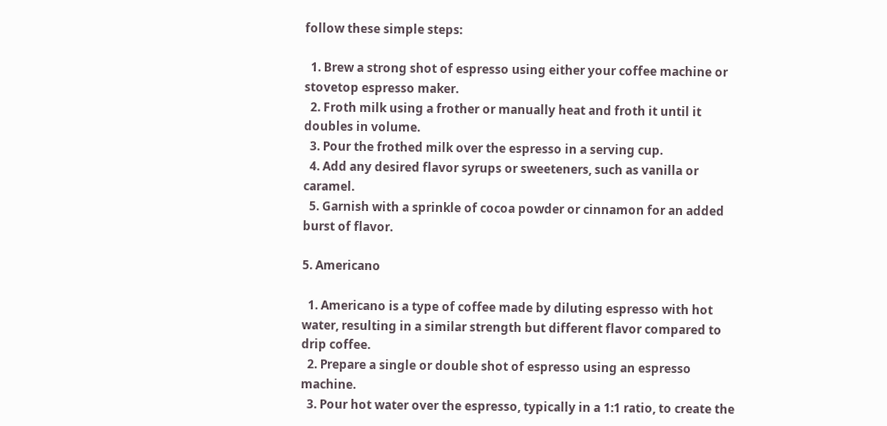follow these simple steps:

  1. Brew a strong shot of espresso using either your coffee machine or stovetop espresso maker.
  2. Froth milk using a frother or manually heat and froth it until it doubles in volume.
  3. Pour the frothed milk over the espresso in a serving cup.
  4. Add any desired flavor syrups or sweeteners, such as vanilla or caramel.
  5. Garnish with a sprinkle of cocoa powder or cinnamon for an added burst of flavor.

5. Americano

  1. Americano is a type of coffee made by diluting espresso with hot water, resulting in a similar strength but different flavor compared to drip coffee.
  2. Prepare a single or double shot of espresso using an espresso machine.
  3. Pour hot water over the espresso, typically in a 1:1 ratio, to create the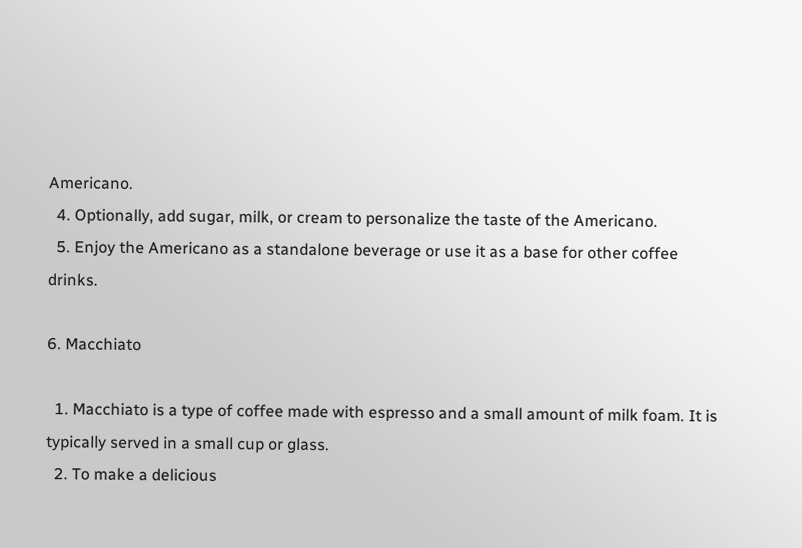Americano.
  4. Optionally, add sugar, milk, or cream to personalize the taste of the Americano.
  5. Enjoy the Americano as a standalone beverage or use it as a base for other coffee drinks.

6. Macchiato

  1. Macchiato is a type of coffee made with espresso and a small amount of milk foam. It is typically served in a small cup or glass.
  2. To make a delicious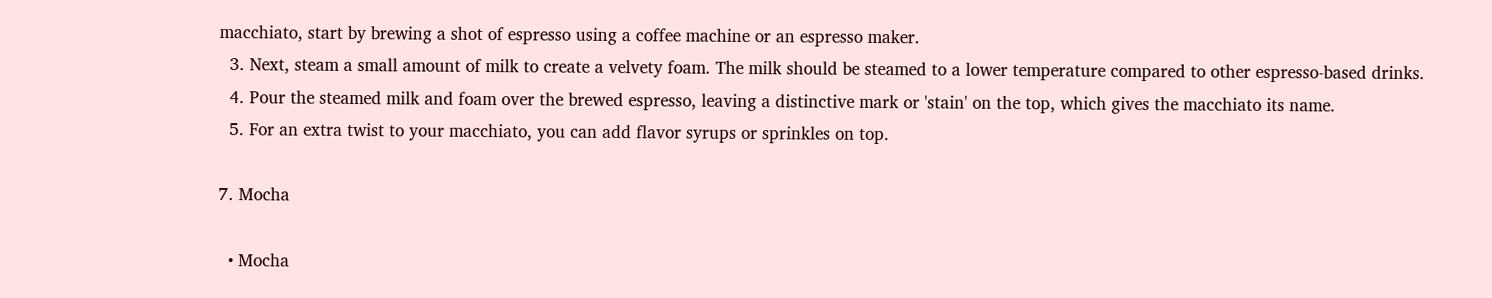macchiato, start by brewing a shot of espresso using a coffee machine or an espresso maker.
  3. Next, steam a small amount of milk to create a velvety foam. The milk should be steamed to a lower temperature compared to other espresso-based drinks.
  4. Pour the steamed milk and foam over the brewed espresso, leaving a distinctive mark or 'stain' on the top, which gives the macchiato its name.
  5. For an extra twist to your macchiato, you can add flavor syrups or sprinkles on top.

7. Mocha

  • Mocha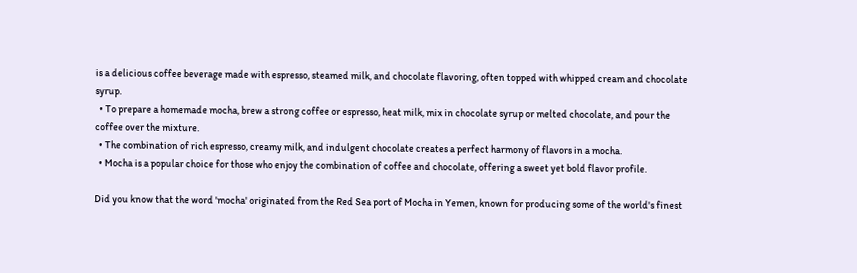is a delicious coffee beverage made with espresso, steamed milk, and chocolate flavoring, often topped with whipped cream and chocolate syrup.
  • To prepare a homemade mocha, brew a strong coffee or espresso, heat milk, mix in chocolate syrup or melted chocolate, and pour the coffee over the mixture.
  • The combination of rich espresso, creamy milk, and indulgent chocolate creates a perfect harmony of flavors in a mocha.
  • Mocha is a popular choice for those who enjoy the combination of coffee and chocolate, offering a sweet yet bold flavor profile.

Did you know that the word 'mocha' originated from the Red Sea port of Mocha in Yemen, known for producing some of the world's finest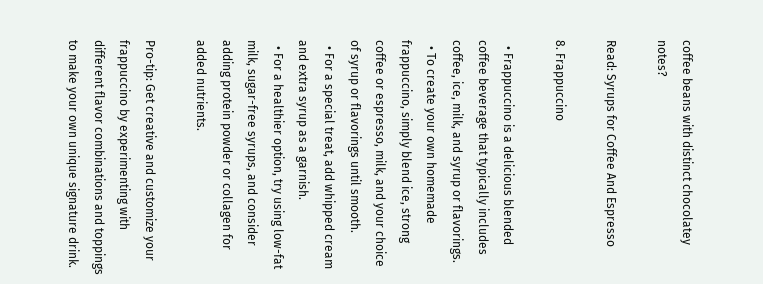coffee beans with distinct chocolatey notes?

Read: Syrups for Coffee And Espresso

8. Frappuccino

  • Frappuccino is a delicious blended coffee beverage that typically includes coffee, ice, milk, and syrup or flavorings.
  • To create your own homemade frappuccino, simply blend ice, strong coffee or espresso, milk, and your choice of syrup or flavorings until smooth.
  • For a special treat, add whipped cream and extra syrup as a garnish.
  • For a healthier option, try using low-fat milk, sugar-free syrups, and consider adding protein powder or collagen for added nutrients.

Pro-tip: Get creative and customize your frappuccino by experimenting with different flavor combinations and toppings to make your own unique signature drink.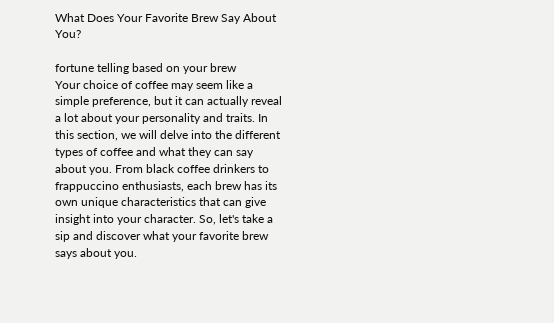What Does Your Favorite Brew Say About You?

fortune telling based on your brew
Your choice of coffee may seem like a simple preference, but it can actually reveal a lot about your personality and traits. In this section, we will delve into the different types of coffee and what they can say about you. From black coffee drinkers to frappuccino enthusiasts, each brew has its own unique characteristics that can give insight into your character. So, let's take a sip and discover what your favorite brew says about you.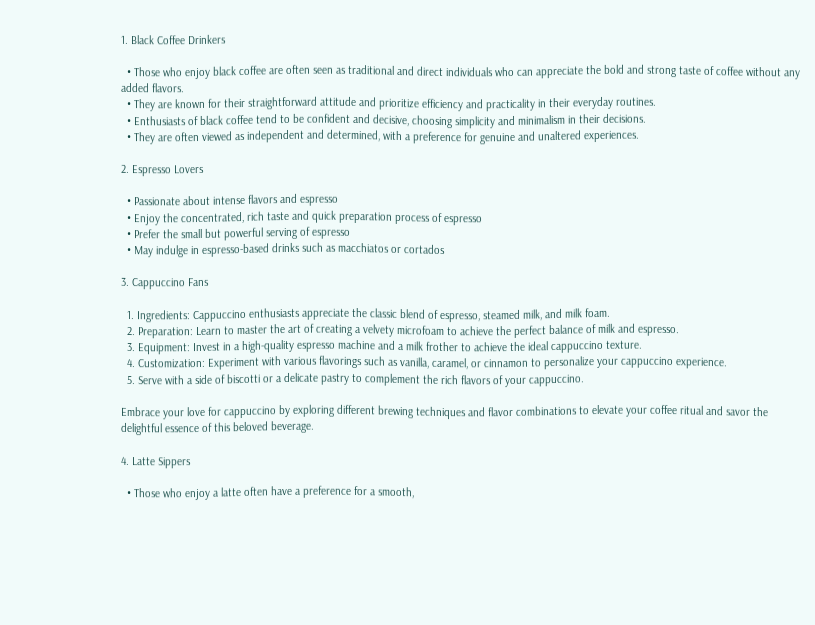1. Black Coffee Drinkers

  • Those who enjoy black coffee are often seen as traditional and direct individuals who can appreciate the bold and strong taste of coffee without any added flavors.
  • They are known for their straightforward attitude and prioritize efficiency and practicality in their everyday routines.
  • Enthusiasts of black coffee tend to be confident and decisive, choosing simplicity and minimalism in their decisions.
  • They are often viewed as independent and determined, with a preference for genuine and unaltered experiences.

2. Espresso Lovers

  • Passionate about intense flavors and espresso
  • Enjoy the concentrated, rich taste and quick preparation process of espresso
  • Prefer the small but powerful serving of espresso
  • May indulge in espresso-based drinks such as macchiatos or cortados

3. Cappuccino Fans

  1. Ingredients: Cappuccino enthusiasts appreciate the classic blend of espresso, steamed milk, and milk foam.
  2. Preparation: Learn to master the art of creating a velvety microfoam to achieve the perfect balance of milk and espresso.
  3. Equipment: Invest in a high-quality espresso machine and a milk frother to achieve the ideal cappuccino texture.
  4. Customization: Experiment with various flavorings such as vanilla, caramel, or cinnamon to personalize your cappuccino experience.
  5. Serve with a side of biscotti or a delicate pastry to complement the rich flavors of your cappuccino.

Embrace your love for cappuccino by exploring different brewing techniques and flavor combinations to elevate your coffee ritual and savor the delightful essence of this beloved beverage.

4. Latte Sippers

  • Those who enjoy a latte often have a preference for a smooth,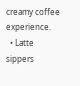creamy coffee experience.
  • Latte sippers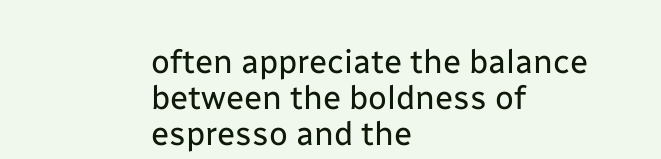often appreciate the balance between the boldness of espresso and the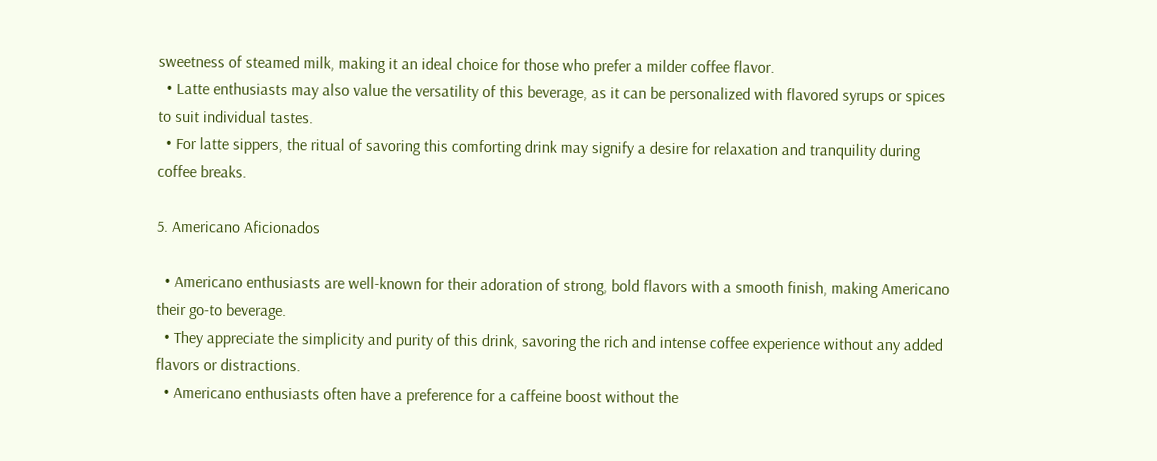sweetness of steamed milk, making it an ideal choice for those who prefer a milder coffee flavor.
  • Latte enthusiasts may also value the versatility of this beverage, as it can be personalized with flavored syrups or spices to suit individual tastes.
  • For latte sippers, the ritual of savoring this comforting drink may signify a desire for relaxation and tranquility during coffee breaks.

5. Americano Aficionados

  • Americano enthusiasts are well-known for their adoration of strong, bold flavors with a smooth finish, making Americano their go-to beverage.
  • They appreciate the simplicity and purity of this drink, savoring the rich and intense coffee experience without any added flavors or distractions.
  • Americano enthusiasts often have a preference for a caffeine boost without the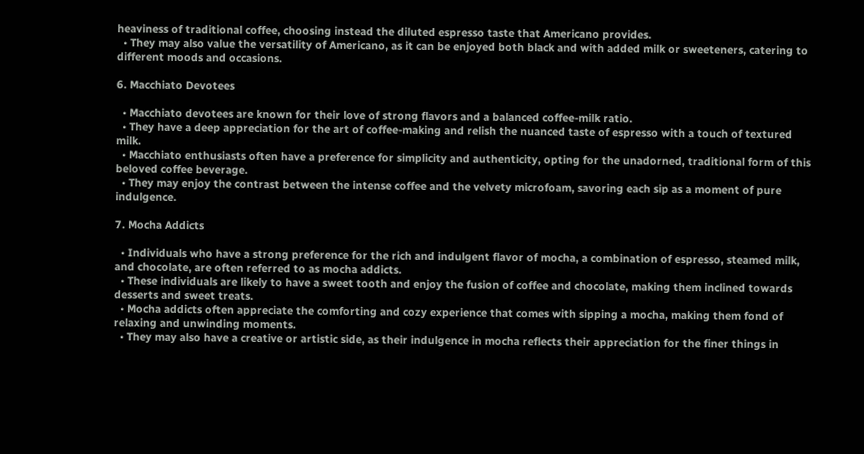heaviness of traditional coffee, choosing instead the diluted espresso taste that Americano provides.
  • They may also value the versatility of Americano, as it can be enjoyed both black and with added milk or sweeteners, catering to different moods and occasions.

6. Macchiato Devotees

  • Macchiato devotees are known for their love of strong flavors and a balanced coffee-milk ratio.
  • They have a deep appreciation for the art of coffee-making and relish the nuanced taste of espresso with a touch of textured milk.
  • Macchiato enthusiasts often have a preference for simplicity and authenticity, opting for the unadorned, traditional form of this beloved coffee beverage.
  • They may enjoy the contrast between the intense coffee and the velvety microfoam, savoring each sip as a moment of pure indulgence.

7. Mocha Addicts

  • Individuals who have a strong preference for the rich and indulgent flavor of mocha, a combination of espresso, steamed milk, and chocolate, are often referred to as mocha addicts.
  • These individuals are likely to have a sweet tooth and enjoy the fusion of coffee and chocolate, making them inclined towards desserts and sweet treats.
  • Mocha addicts often appreciate the comforting and cozy experience that comes with sipping a mocha, making them fond of relaxing and unwinding moments.
  • They may also have a creative or artistic side, as their indulgence in mocha reflects their appreciation for the finer things in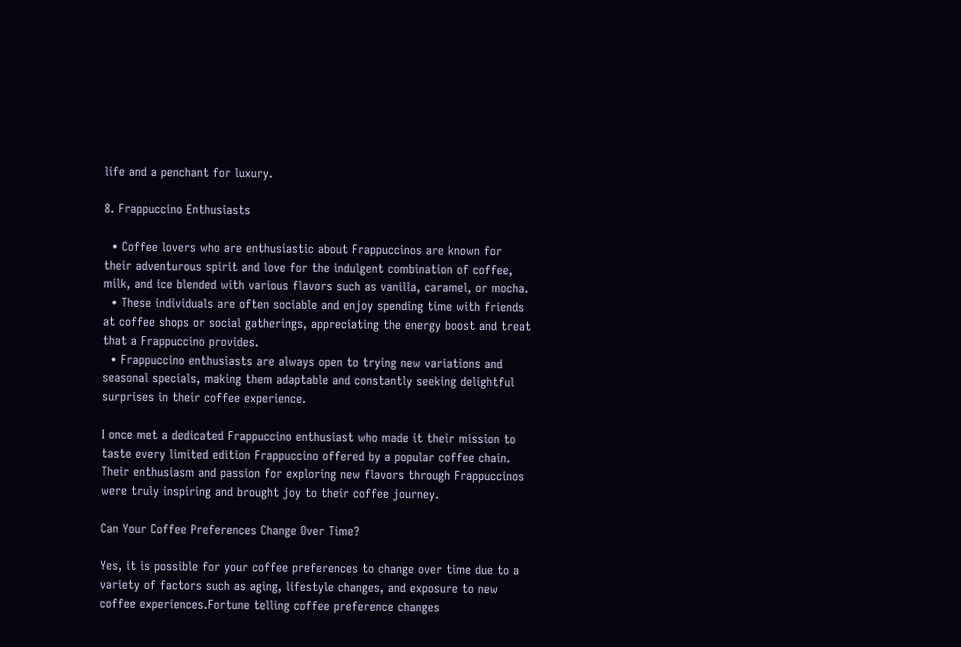life and a penchant for luxury.

8. Frappuccino Enthusiasts

  • Coffee lovers who are enthusiastic about Frappuccinos are known for their adventurous spirit and love for the indulgent combination of coffee, milk, and ice blended with various flavors such as vanilla, caramel, or mocha.
  • These individuals are often sociable and enjoy spending time with friends at coffee shops or social gatherings, appreciating the energy boost and treat that a Frappuccino provides.
  • Frappuccino enthusiasts are always open to trying new variations and seasonal specials, making them adaptable and constantly seeking delightful surprises in their coffee experience.

I once met a dedicated Frappuccino enthusiast who made it their mission to taste every limited edition Frappuccino offered by a popular coffee chain. Their enthusiasm and passion for exploring new flavors through Frappuccinos were truly inspiring and brought joy to their coffee journey.

Can Your Coffee Preferences Change Over Time?

Yes, it is possible for your coffee preferences to change over time due to a variety of factors such as aging, lifestyle changes, and exposure to new coffee experiences.Fortune telling coffee preference changes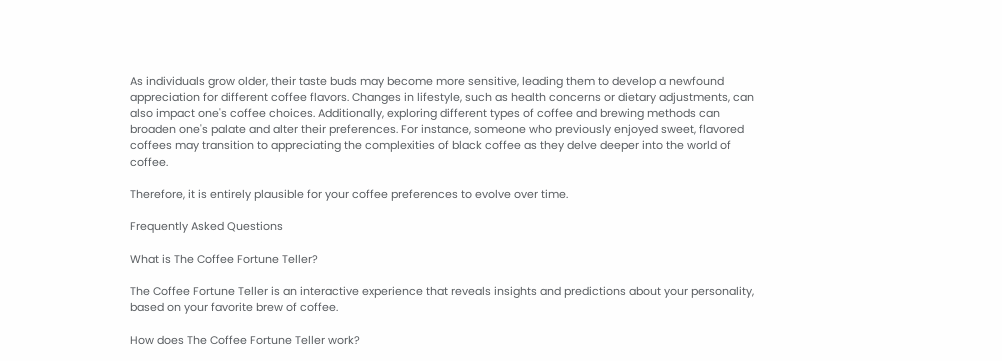As individuals grow older, their taste buds may become more sensitive, leading them to develop a newfound appreciation for different coffee flavors. Changes in lifestyle, such as health concerns or dietary adjustments, can also impact one's coffee choices. Additionally, exploring different types of coffee and brewing methods can broaden one's palate and alter their preferences. For instance, someone who previously enjoyed sweet, flavored coffees may transition to appreciating the complexities of black coffee as they delve deeper into the world of coffee.

Therefore, it is entirely plausible for your coffee preferences to evolve over time.

Frequently Asked Questions

What is The Coffee Fortune Teller?

The Coffee Fortune Teller is an interactive experience that reveals insights and predictions about your personality, based on your favorite brew of coffee.

How does The Coffee Fortune Teller work?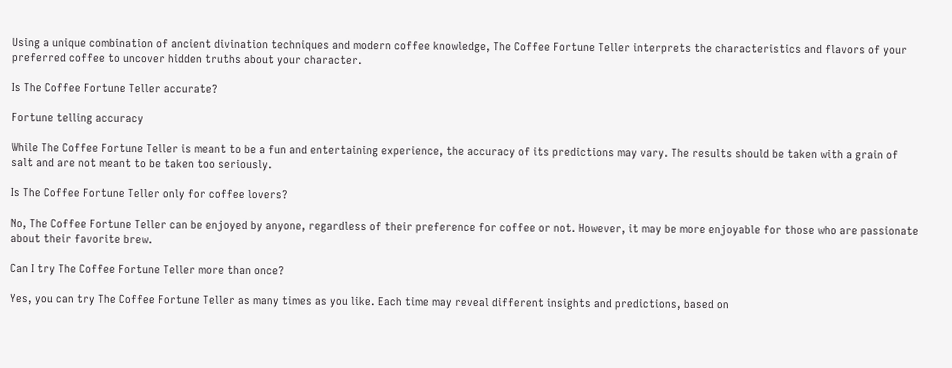Using a unique combination of ancient divination techniques and modern coffee knowledge, The Coffee Fortune Teller interprets the characteristics and flavors of your preferred coffee to uncover hidden truths about your character.

Is The Coffee Fortune Teller accurate?

Fortune telling accuracy

While The Coffee Fortune Teller is meant to be a fun and entertaining experience, the accuracy of its predictions may vary. The results should be taken with a grain of salt and are not meant to be taken too seriously.

Is The Coffee Fortune Teller only for coffee lovers?

No, The Coffee Fortune Teller can be enjoyed by anyone, regardless of their preference for coffee or not. However, it may be more enjoyable for those who are passionate about their favorite brew.

Can I try The Coffee Fortune Teller more than once?

Yes, you can try The Coffee Fortune Teller as many times as you like. Each time may reveal different insights and predictions, based on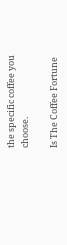the specific coffee you choose.

Is The Coffee Fortune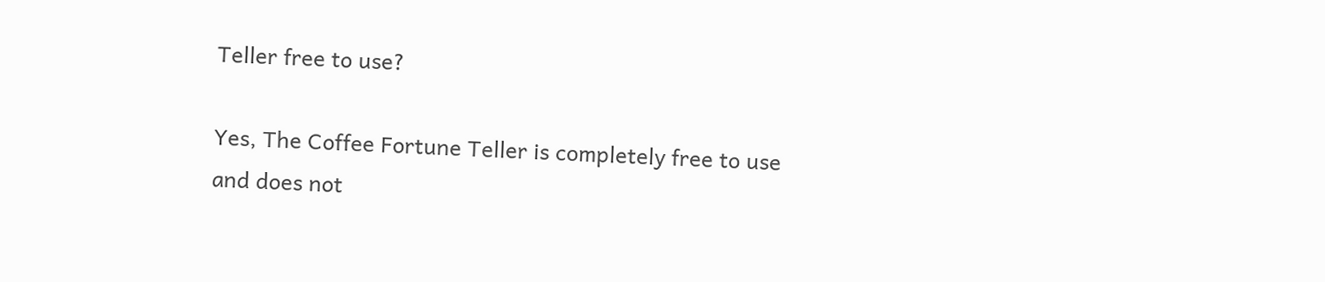Teller free to use?

Yes, The Coffee Fortune Teller is completely free to use and does not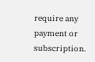require any payment or subscription.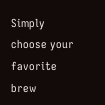Simply choose your favorite brew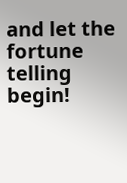and let the fortune telling begin!